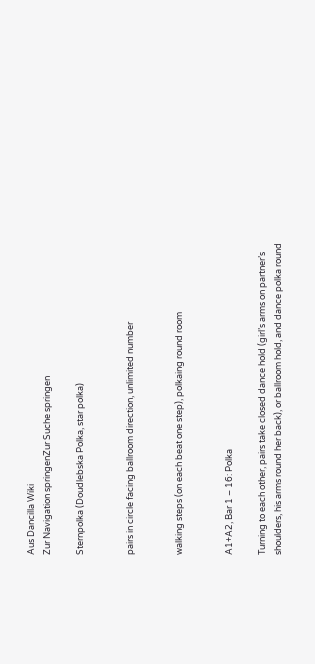Aus Dancilla Wiki
Zur Navigation springenZur Suche springen

Sternpolka (Doudlebska Polka, star polka)


pairs in circle facing ballroom direction, unlimited number


walking steps (on each beat one step), polkaing round room


A1+A2, Bar 1 – 16: Polka

Turning to each other, pairs take closed dance hold (girl’s arms on partner’s shoulders, his arms round her back), or ballroom hold, and dance polka round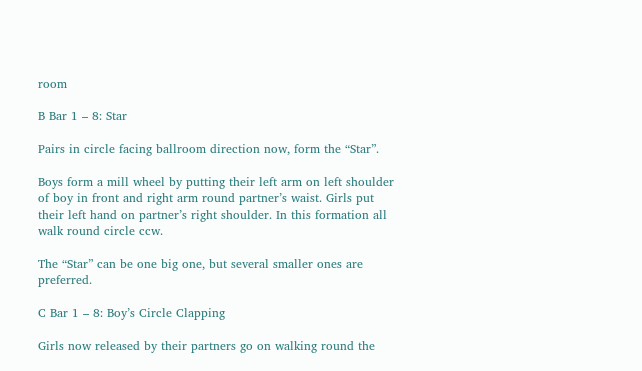room

B Bar 1 – 8: Star

Pairs in circle facing ballroom direction now, form the “Star”.

Boys form a mill wheel by putting their left arm on left shoulder of boy in front and right arm round partner’s waist. Girls put their left hand on partner’s right shoulder. In this formation all walk round circle ccw.

The “Star” can be one big one, but several smaller ones are preferred.

C Bar 1 – 8: Boy’s Circle Clapping

Girls now released by their partners go on walking round the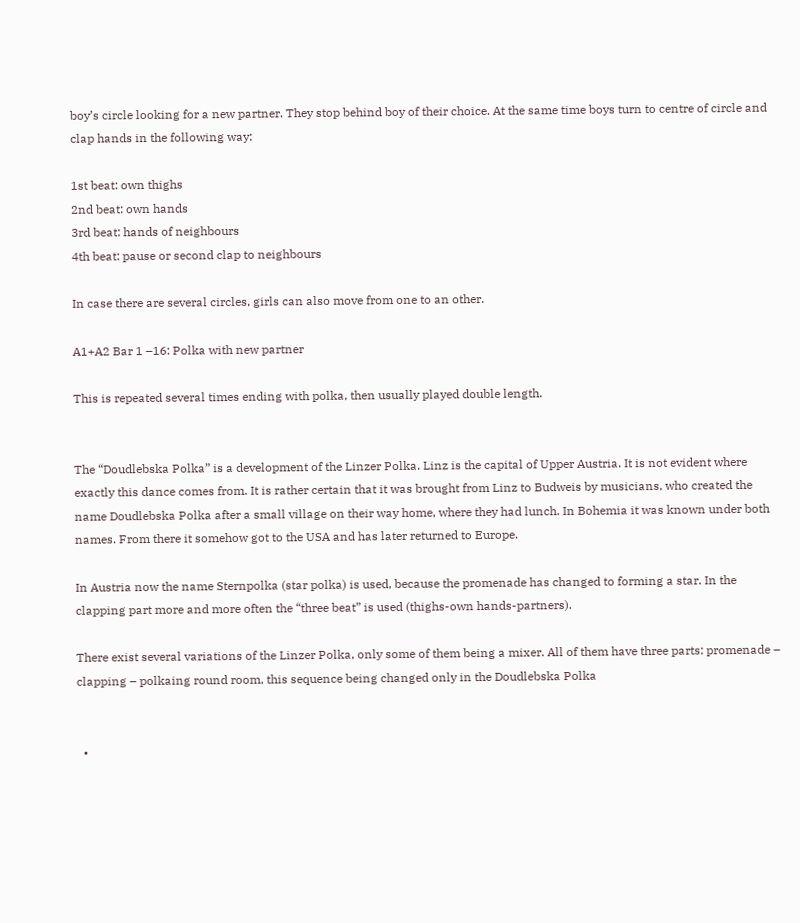boy’s circle looking for a new partner. They stop behind boy of their choice. At the same time boys turn to centre of circle and clap hands in the following way:

1st beat: own thighs
2nd beat: own hands
3rd beat: hands of neighbours
4th beat: pause or second clap to neighbours

In case there are several circles, girls can also move from one to an other.

A1+A2 Bar 1 –16: Polka with new partner

This is repeated several times ending with polka, then usually played double length.


The “Doudlebska Polka” is a development of the Linzer Polka. Linz is the capital of Upper Austria. It is not evident where exactly this dance comes from. It is rather certain that it was brought from Linz to Budweis by musicians, who created the name Doudlebska Polka after a small village on their way home, where they had lunch. In Bohemia it was known under both names. From there it somehow got to the USA and has later returned to Europe.

In Austria now the name Sternpolka (star polka) is used, because the promenade has changed to forming a star. In the clapping part more and more often the “three beat” is used (thighs-own hands-partners).

There exist several variations of the Linzer Polka, only some of them being a mixer. All of them have three parts: promenade – clapping – polkaing round room, this sequence being changed only in the Doudlebska Polka


  •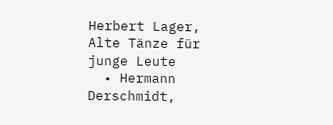Herbert Lager, Alte Tänze für junge Leute
  • Hermann Derschmidt,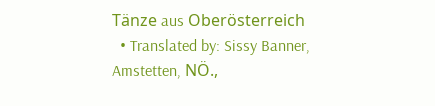Tänze aus Oberösterreich
  • Translated by: Sissy Banner, Amstetten, NÖ.,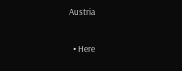Austria


  • Here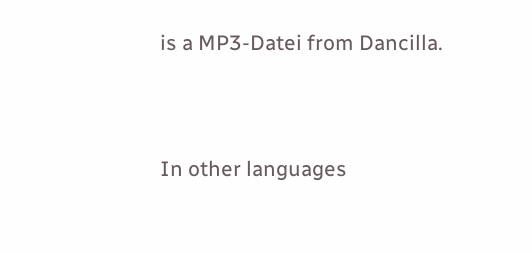is a MP3-Datei from Dancilla.



In other languages